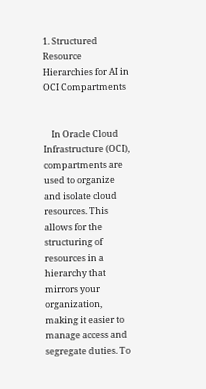1. Structured Resource Hierarchies for AI in OCI Compartments


    In Oracle Cloud Infrastructure (OCI), compartments are used to organize and isolate cloud resources. This allows for the structuring of resources in a hierarchy that mirrors your organization, making it easier to manage access and segregate duties. To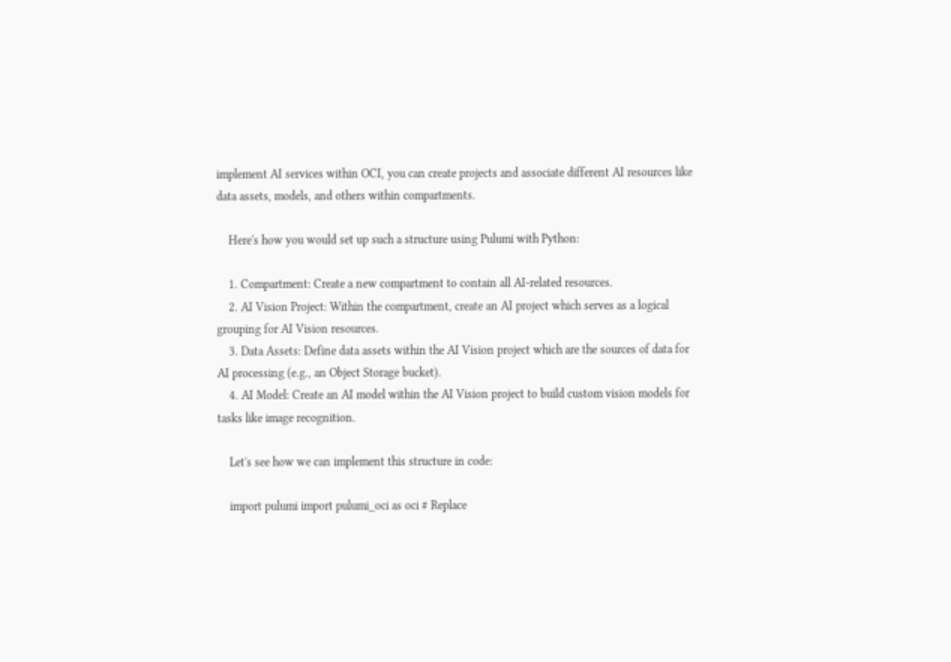implement AI services within OCI, you can create projects and associate different AI resources like data assets, models, and others within compartments.

    Here's how you would set up such a structure using Pulumi with Python:

    1. Compartment: Create a new compartment to contain all AI-related resources.
    2. AI Vision Project: Within the compartment, create an AI project which serves as a logical grouping for AI Vision resources.
    3. Data Assets: Define data assets within the AI Vision project which are the sources of data for AI processing (e.g., an Object Storage bucket).
    4. AI Model: Create an AI model within the AI Vision project to build custom vision models for tasks like image recognition.

    Let's see how we can implement this structure in code:

    import pulumi import pulumi_oci as oci # Replace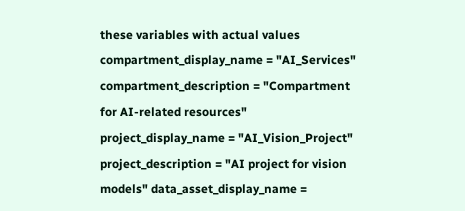these variables with actual values compartment_display_name = "AI_Services" compartment_description = "Compartment for AI-related resources" project_display_name = "AI_Vision_Project" project_description = "AI project for vision models" data_asset_display_name =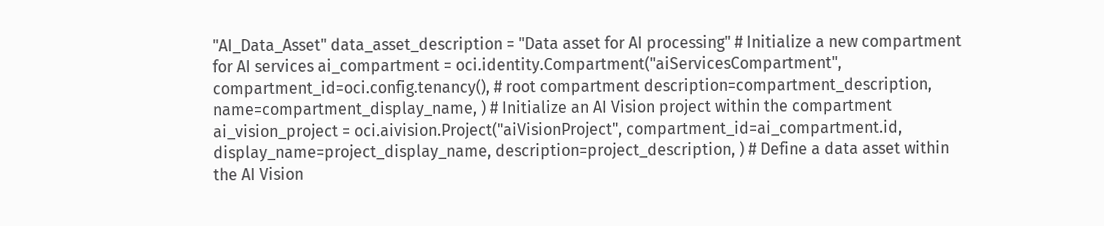"AI_Data_Asset" data_asset_description = "Data asset for AI processing" # Initialize a new compartment for AI services ai_compartment = oci.identity.Compartment("aiServicesCompartment", compartment_id=oci.config.tenancy(), # root compartment description=compartment_description, name=compartment_display_name, ) # Initialize an AI Vision project within the compartment ai_vision_project = oci.aivision.Project("aiVisionProject", compartment_id=ai_compartment.id, display_name=project_display_name, description=project_description, ) # Define a data asset within the AI Vision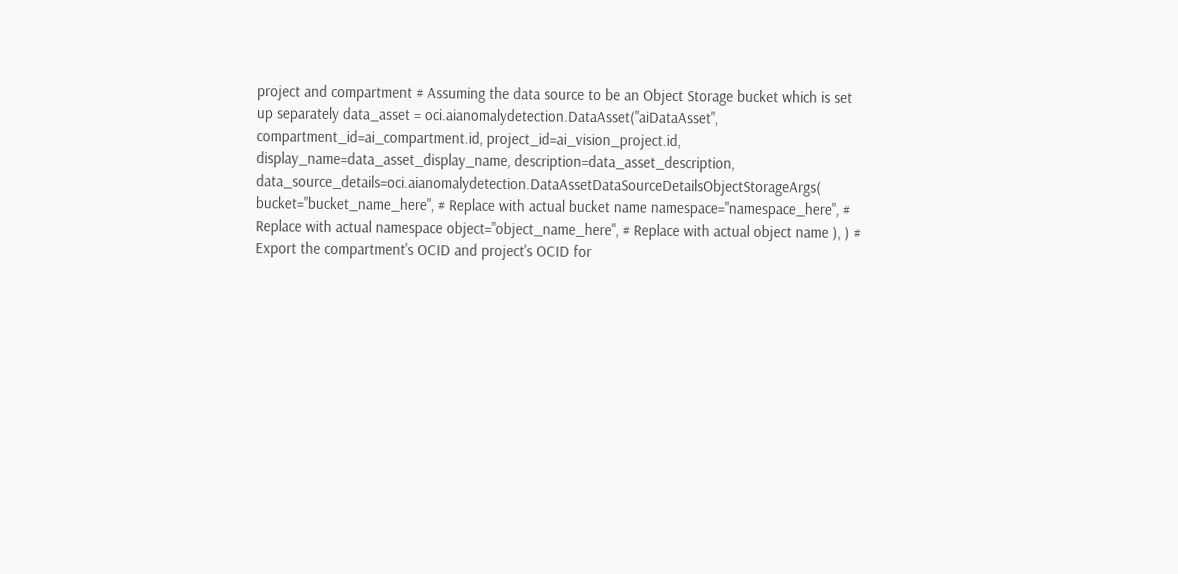project and compartment # Assuming the data source to be an Object Storage bucket which is set up separately data_asset = oci.aianomalydetection.DataAsset("aiDataAsset", compartment_id=ai_compartment.id, project_id=ai_vision_project.id, display_name=data_asset_display_name, description=data_asset_description, data_source_details=oci.aianomalydetection.DataAssetDataSourceDetailsObjectStorageArgs( bucket="bucket_name_here", # Replace with actual bucket name namespace="namespace_here", # Replace with actual namespace object="object_name_here", # Replace with actual object name ), ) # Export the compartment's OCID and project's OCID for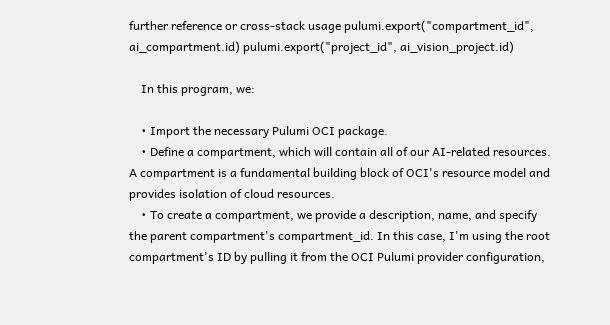further reference or cross-stack usage pulumi.export("compartment_id", ai_compartment.id) pulumi.export("project_id", ai_vision_project.id)

    In this program, we:

    • Import the necessary Pulumi OCI package.
    • Define a compartment, which will contain all of our AI-related resources. A compartment is a fundamental building block of OCI's resource model and provides isolation of cloud resources.
    • To create a compartment, we provide a description, name, and specify the parent compartment's compartment_id. In this case, I'm using the root compartment's ID by pulling it from the OCI Pulumi provider configuration,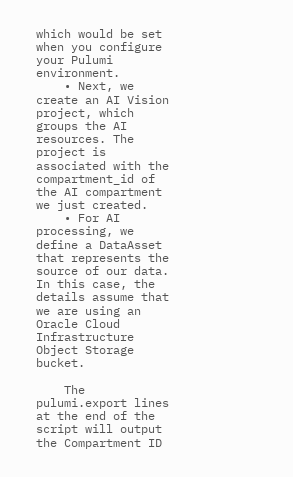which would be set when you configure your Pulumi environment.
    • Next, we create an AI Vision project, which groups the AI resources. The project is associated with the compartment_id of the AI compartment we just created.
    • For AI processing, we define a DataAsset that represents the source of our data. In this case, the details assume that we are using an Oracle Cloud Infrastructure Object Storage bucket.

    The pulumi.export lines at the end of the script will output the Compartment ID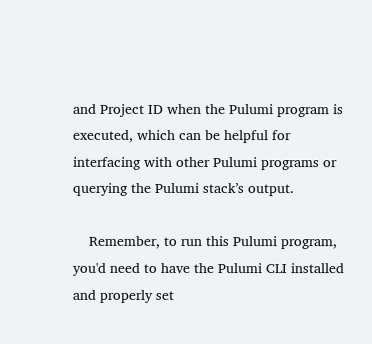and Project ID when the Pulumi program is executed, which can be helpful for interfacing with other Pulumi programs or querying the Pulumi stack’s output.

    Remember, to run this Pulumi program, you'd need to have the Pulumi CLI installed and properly set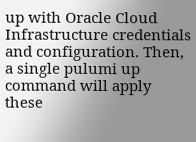up with Oracle Cloud Infrastructure credentials and configuration. Then, a single pulumi up command will apply these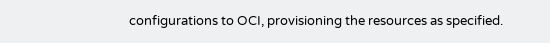configurations to OCI, provisioning the resources as specified.